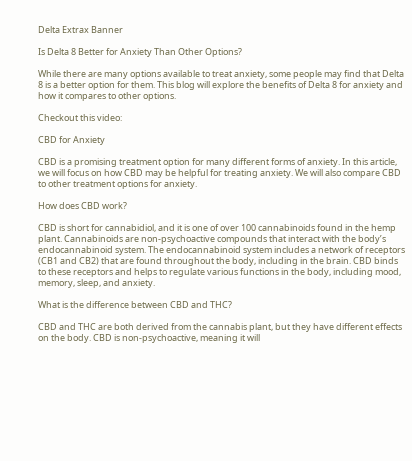Delta Extrax Banner

Is Delta 8 Better for Anxiety Than Other Options?

While there are many options available to treat anxiety, some people may find that Delta 8 is a better option for them. This blog will explore the benefits of Delta 8 for anxiety and how it compares to other options.

Checkout this video:

CBD for Anxiety

CBD is a promising treatment option for many different forms of anxiety. In this article, we will focus on how CBD may be helpful for treating anxiety. We will also compare CBD to other treatment options for anxiety.

How does CBD work?

CBD is short for cannabidiol, and it is one of over 100 cannabinoids found in the hemp plant. Cannabinoids are non-psychoactive compounds that interact with the body’s endocannabinoid system. The endocannabinoid system includes a network of receptors (CB1 and CB2) that are found throughout the body, including in the brain. CBD binds to these receptors and helps to regulate various functions in the body, including mood, memory, sleep, and anxiety.

What is the difference between CBD and THC?

CBD and THC are both derived from the cannabis plant, but they have different effects on the body. CBD is non-psychoactive, meaning it will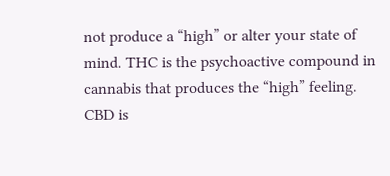not produce a “high” or alter your state of mind. THC is the psychoactive compound in cannabis that produces the “high” feeling. CBD is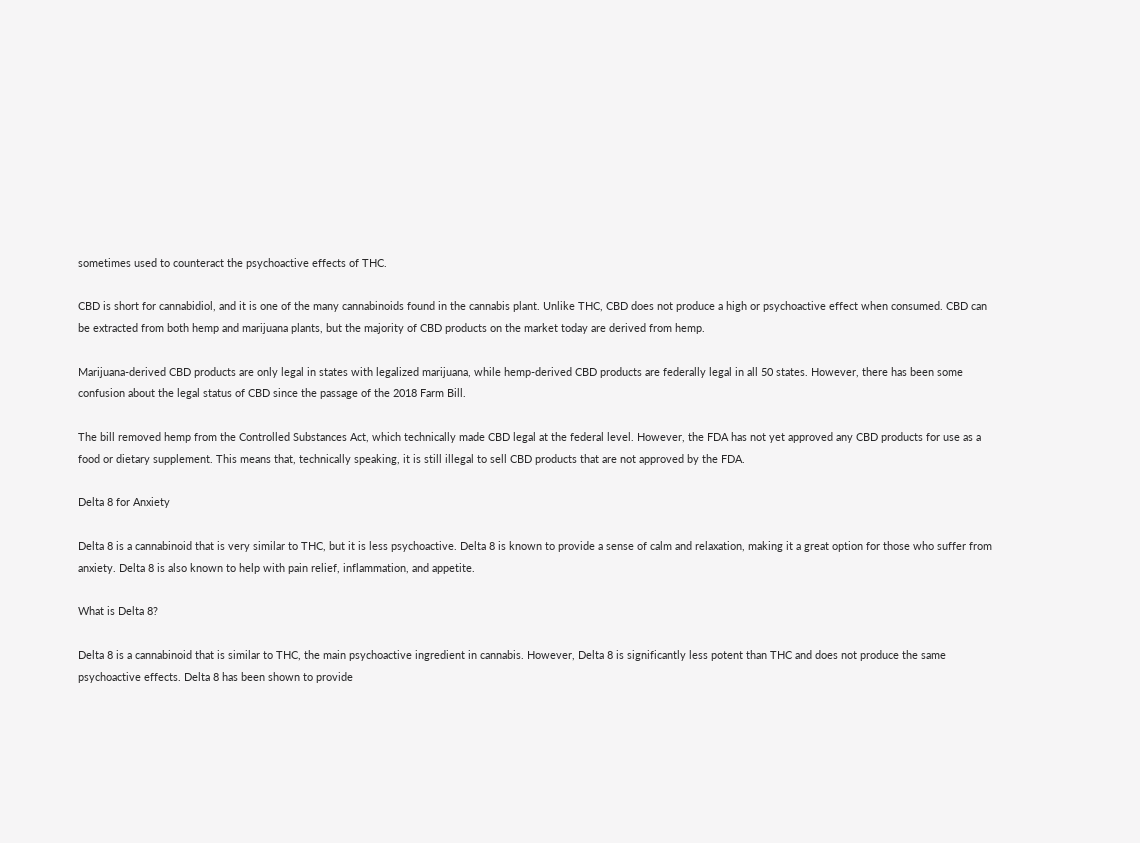sometimes used to counteract the psychoactive effects of THC.

CBD is short for cannabidiol, and it is one of the many cannabinoids found in the cannabis plant. Unlike THC, CBD does not produce a high or psychoactive effect when consumed. CBD can be extracted from both hemp and marijuana plants, but the majority of CBD products on the market today are derived from hemp.

Marijuana-derived CBD products are only legal in states with legalized marijuana, while hemp-derived CBD products are federally legal in all 50 states. However, there has been some confusion about the legal status of CBD since the passage of the 2018 Farm Bill.

The bill removed hemp from the Controlled Substances Act, which technically made CBD legal at the federal level. However, the FDA has not yet approved any CBD products for use as a food or dietary supplement. This means that, technically speaking, it is still illegal to sell CBD products that are not approved by the FDA.

Delta 8 for Anxiety

Delta 8 is a cannabinoid that is very similar to THC, but it is less psychoactive. Delta 8 is known to provide a sense of calm and relaxation, making it a great option for those who suffer from anxiety. Delta 8 is also known to help with pain relief, inflammation, and appetite.

What is Delta 8?

Delta 8 is a cannabinoid that is similar to THC, the main psychoactive ingredient in cannabis. However, Delta 8 is significantly less potent than THC and does not produce the same psychoactive effects. Delta 8 has been shown to provide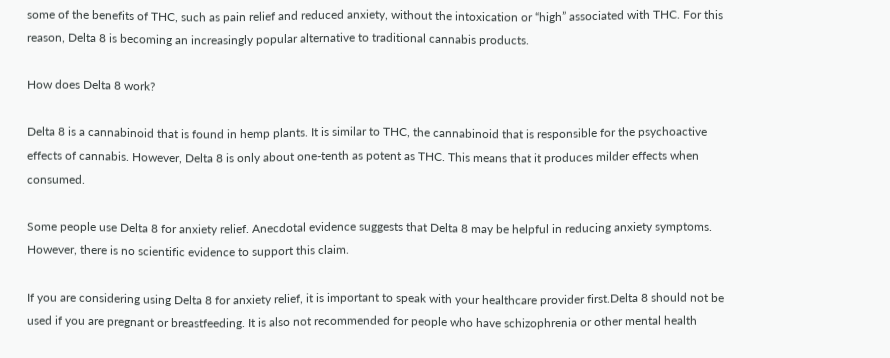some of the benefits of THC, such as pain relief and reduced anxiety, without the intoxication or “high” associated with THC. For this reason, Delta 8 is becoming an increasingly popular alternative to traditional cannabis products.

How does Delta 8 work?

Delta 8 is a cannabinoid that is found in hemp plants. It is similar to THC, the cannabinoid that is responsible for the psychoactive effects of cannabis. However, Delta 8 is only about one-tenth as potent as THC. This means that it produces milder effects when consumed.

Some people use Delta 8 for anxiety relief. Anecdotal evidence suggests that Delta 8 may be helpful in reducing anxiety symptoms. However, there is no scientific evidence to support this claim.

If you are considering using Delta 8 for anxiety relief, it is important to speak with your healthcare provider first.Delta 8 should not be used if you are pregnant or breastfeeding. It is also not recommended for people who have schizophrenia or other mental health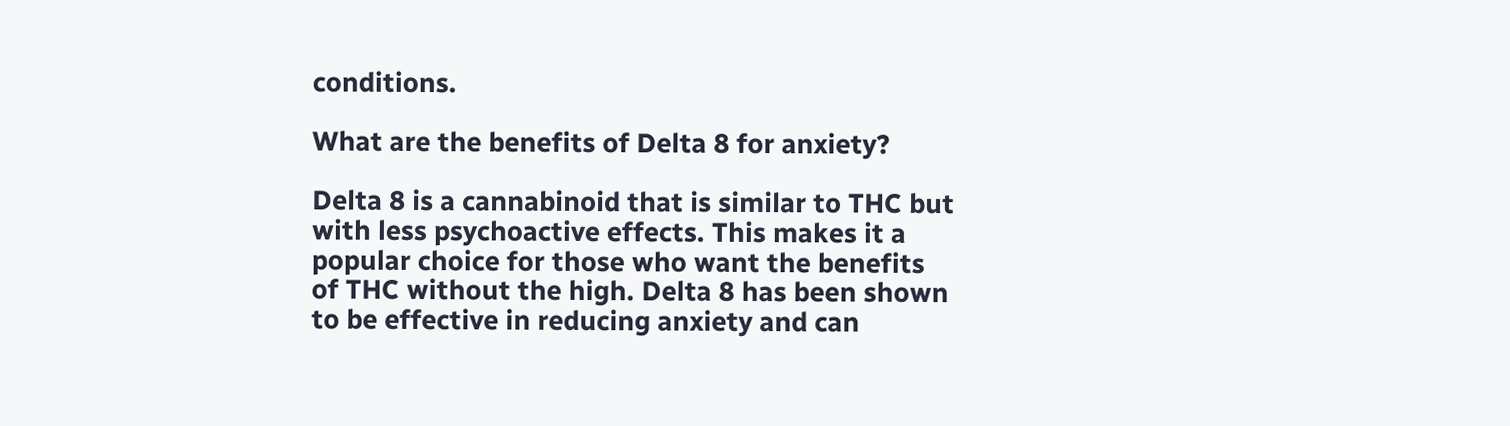conditions.

What are the benefits of Delta 8 for anxiety?

Delta 8 is a cannabinoid that is similar to THC but with less psychoactive effects. This makes it a popular choice for those who want the benefits of THC without the high. Delta 8 has been shown to be effective in reducing anxiety and can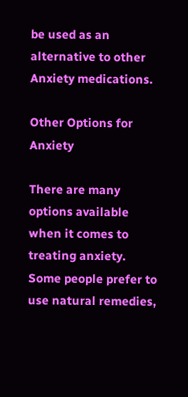be used as an alternative to other Anxiety medications.

Other Options for Anxiety

There are many options available when it comes to treating anxiety. Some people prefer to use natural remedies,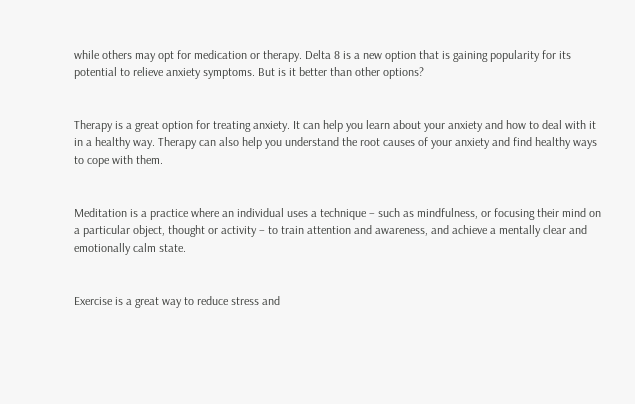while others may opt for medication or therapy. Delta 8 is a new option that is gaining popularity for its potential to relieve anxiety symptoms. But is it better than other options?


Therapy is a great option for treating anxiety. It can help you learn about your anxiety and how to deal with it in a healthy way. Therapy can also help you understand the root causes of your anxiety and find healthy ways to cope with them.


Meditation is a practice where an individual uses a technique – such as mindfulness, or focusing their mind on a particular object, thought or activity – to train attention and awareness, and achieve a mentally clear and emotionally calm state.


Exercise is a great way to reduce stress and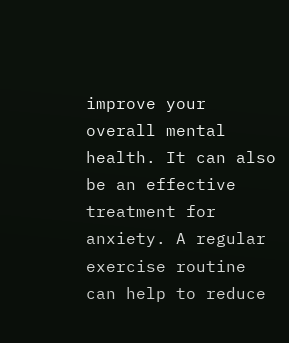improve your overall mental health. It can also be an effective treatment for anxiety. A regular exercise routine can help to reduce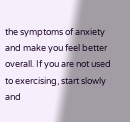the symptoms of anxiety and make you feel better overall. If you are not used to exercising, start slowly and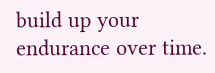build up your endurance over time.